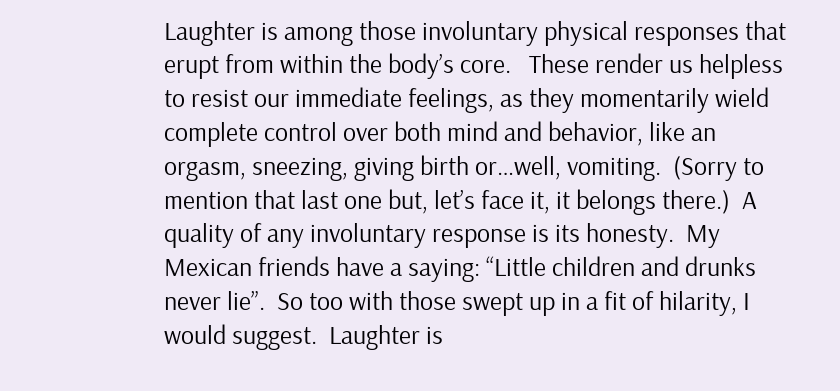Laughter is among those involuntary physical responses that erupt from within the body’s core.   These render us helpless to resist our immediate feelings, as they momentarily wield complete control over both mind and behavior, like an orgasm, sneezing, giving birth or…well, vomiting.  (Sorry to mention that last one but, let’s face it, it belongs there.)  A quality of any involuntary response is its honesty.  My Mexican friends have a saying: “Little children and drunks never lie”.  So too with those swept up in a fit of hilarity, I would suggest.  Laughter is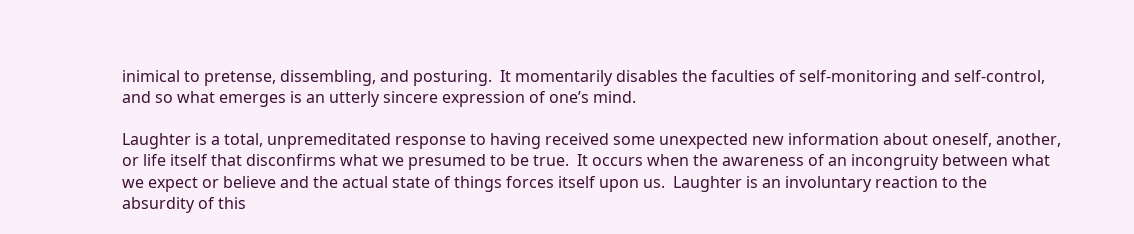inimical to pretense, dissembling, and posturing.  It momentarily disables the faculties of self-monitoring and self-control, and so what emerges is an utterly sincere expression of one’s mind.

Laughter is a total, unpremeditated response to having received some unexpected new information about oneself, another, or life itself that disconfirms what we presumed to be true.  It occurs when the awareness of an incongruity between what we expect or believe and the actual state of things forces itself upon us.  Laughter is an involuntary reaction to the absurdity of this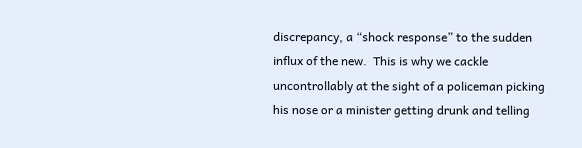discrepancy, a “shock response” to the sudden influx of the new.  This is why we cackle uncontrollably at the sight of a policeman picking his nose or a minister getting drunk and telling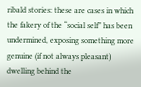ribald stories: these are cases in which the fakery of the “social self” has been undermined, exposing something more genuine (if not always pleasant) dwelling behind the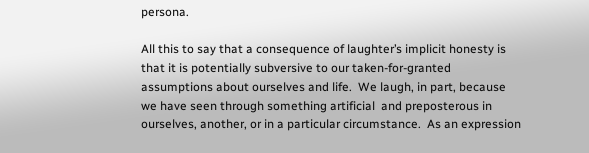persona.

All this to say that a consequence of laughter’s implicit honesty is that it is potentially subversive to our taken-for-granted assumptions about ourselves and life.  We laugh, in part, because we have seen through something artificial  and preposterous in ourselves, another, or in a particular circumstance.  As an expression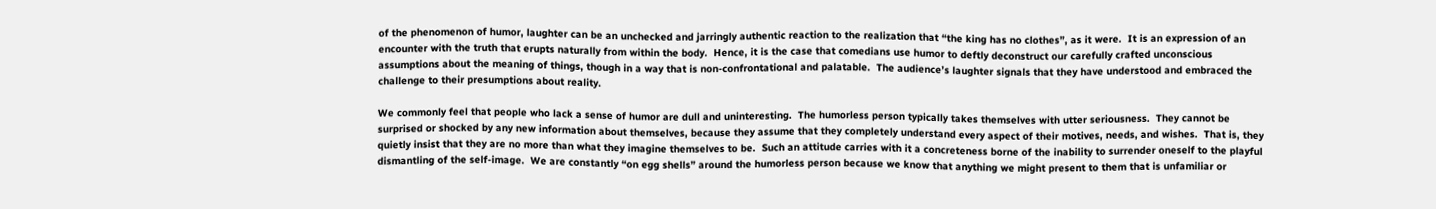of the phenomenon of humor, laughter can be an unchecked and jarringly authentic reaction to the realization that “the king has no clothes”, as it were.  It is an expression of an encounter with the truth that erupts naturally from within the body.  Hence, it is the case that comedians use humor to deftly deconstruct our carefully crafted unconscious assumptions about the meaning of things, though in a way that is non-confrontational and palatable.  The audience’s laughter signals that they have understood and embraced the challenge to their presumptions about reality.

We commonly feel that people who lack a sense of humor are dull and uninteresting.  The humorless person typically takes themselves with utter seriousness.  They cannot be surprised or shocked by any new information about themselves, because they assume that they completely understand every aspect of their motives, needs, and wishes.  That is, they quietly insist that they are no more than what they imagine themselves to be.  Such an attitude carries with it a concreteness borne of the inability to surrender oneself to the playful dismantling of the self-image.  We are constantly “on egg shells” around the humorless person because we know that anything we might present to them that is unfamiliar or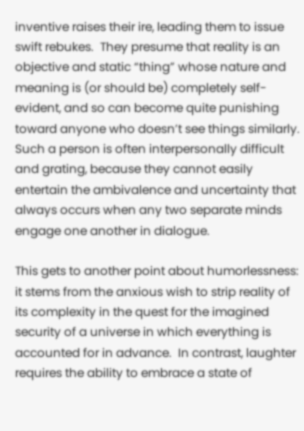inventive raises their ire, leading them to issue swift rebukes.  They presume that reality is an objective and static “thing” whose nature and meaning is (or should be) completely self-evident, and so can become quite punishing toward anyone who doesn’t see things similarly.  Such a person is often interpersonally difficult and grating, because they cannot easily entertain the ambivalence and uncertainty that always occurs when any two separate minds engage one another in dialogue.

This gets to another point about humorlessness: it stems from the anxious wish to strip reality of its complexity in the quest for the imagined security of a universe in which everything is accounted for in advance.  In contrast, laughter requires the ability to embrace a state of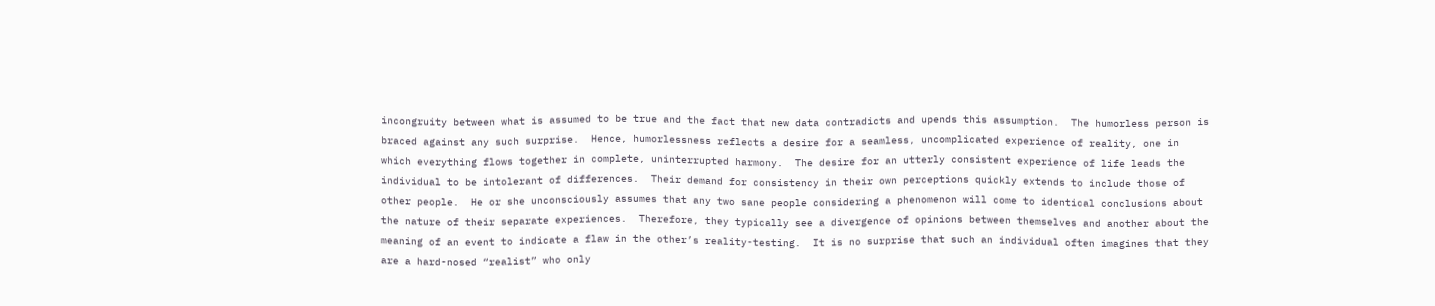incongruity between what is assumed to be true and the fact that new data contradicts and upends this assumption.  The humorless person is braced against any such surprise.  Hence, humorlessness reflects a desire for a seamless, uncomplicated experience of reality, one in which everything flows together in complete, uninterrupted harmony.  The desire for an utterly consistent experience of life leads the individual to be intolerant of differences.  Their demand for consistency in their own perceptions quickly extends to include those of other people.  He or she unconsciously assumes that any two sane people considering a phenomenon will come to identical conclusions about the nature of their separate experiences.  Therefore, they typically see a divergence of opinions between themselves and another about the meaning of an event to indicate a flaw in the other’s reality-testing.  It is no surprise that such an individual often imagines that they are a hard-nosed “realist” who only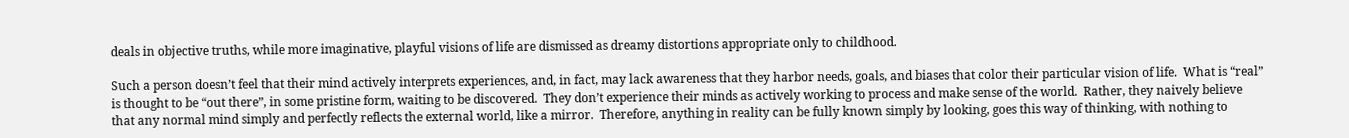deals in objective truths, while more imaginative, playful visions of life are dismissed as dreamy distortions appropriate only to childhood.

Such a person doesn’t feel that their mind actively interprets experiences, and, in fact, may lack awareness that they harbor needs, goals, and biases that color their particular vision of life.  What is “real” is thought to be “out there”, in some pristine form, waiting to be discovered.  They don’t experience their minds as actively working to process and make sense of the world.  Rather, they naively believe that any normal mind simply and perfectly reflects the external world, like a mirror.  Therefore, anything in reality can be fully known simply by looking, goes this way of thinking, with nothing to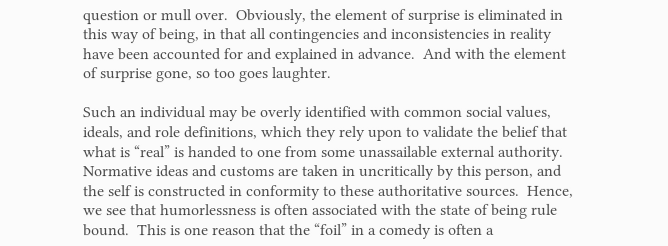question or mull over.  Obviously, the element of surprise is eliminated in this way of being, in that all contingencies and inconsistencies in reality have been accounted for and explained in advance.  And with the element of surprise gone, so too goes laughter.

Such an individual may be overly identified with common social values, ideals, and role definitions, which they rely upon to validate the belief that what is “real” is handed to one from some unassailable external authority.  Normative ideas and customs are taken in uncritically by this person, and the self is constructed in conformity to these authoritative sources.  Hence, we see that humorlessness is often associated with the state of being rule bound.  This is one reason that the “foil” in a comedy is often a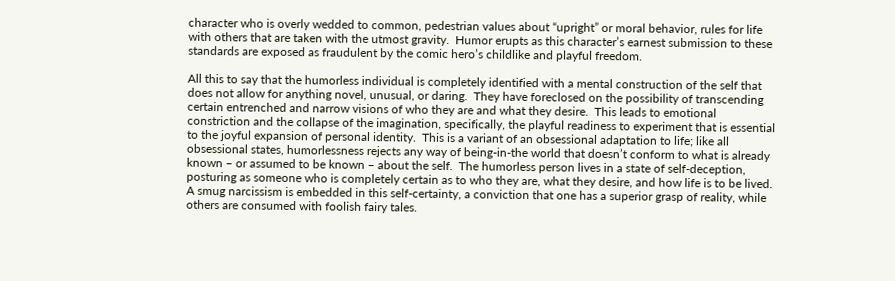character who is overly wedded to common, pedestrian values about “upright” or moral behavior, rules for life with others that are taken with the utmost gravity.  Humor erupts as this character’s earnest submission to these standards are exposed as fraudulent by the comic hero’s childlike and playful freedom.

All this to say that the humorless individual is completely identified with a mental construction of the self that does not allow for anything novel, unusual, or daring.  They have foreclosed on the possibility of transcending certain entrenched and narrow visions of who they are and what they desire.  This leads to emotional constriction and the collapse of the imagination, specifically, the playful readiness to experiment that is essential to the joyful expansion of personal identity.  This is a variant of an obsessional adaptation to life; like all obsessional states, humorlessness rejects any way of being-in-the world that doesn’t conform to what is already known – or assumed to be known – about the self.  The humorless person lives in a state of self-deception, posturing as someone who is completely certain as to who they are, what they desire, and how life is to be lived.  A smug narcissism is embedded in this self-certainty, a conviction that one has a superior grasp of reality, while others are consumed with foolish fairy tales.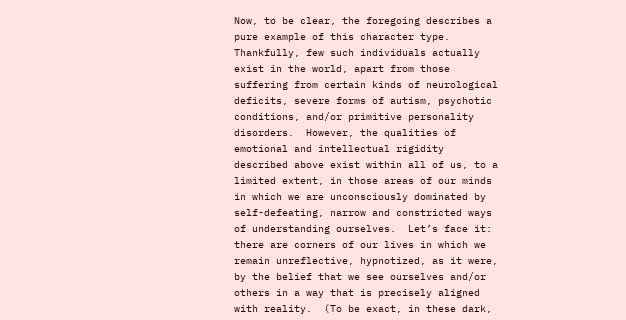Now, to be clear, the foregoing describes a pure example of this character type.  Thankfully, few such individuals actually exist in the world, apart from those suffering from certain kinds of neurological deficits, severe forms of autism, psychotic conditions, and/or primitive personality disorders.  However, the qualities of emotional and intellectual rigidity described above exist within all of us, to a limited extent, in those areas of our minds in which we are unconsciously dominated by self-defeating, narrow and constricted ways of understanding ourselves.  Let’s face it: there are corners of our lives in which we remain unreflective, hypnotized, as it were, by the belief that we see ourselves and/or others in a way that is precisely aligned with reality.  (To be exact, in these dark,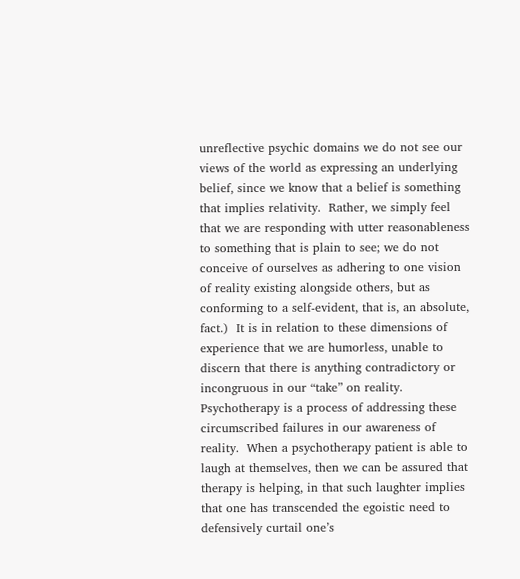unreflective psychic domains we do not see our views of the world as expressing an underlying belief, since we know that a belief is something that implies relativity.  Rather, we simply feel that we are responding with utter reasonableness to something that is plain to see; we do not conceive of ourselves as adhering to one vision of reality existing alongside others, but as conforming to a self-evident, that is, an absolute, fact.)  It is in relation to these dimensions of experience that we are humorless, unable to discern that there is anything contradictory or incongruous in our “take” on reality.  Psychotherapy is a process of addressing these circumscribed failures in our awareness of reality.  When a psychotherapy patient is able to laugh at themselves, then we can be assured that therapy is helping, in that such laughter implies that one has transcended the egoistic need to defensively curtail one’s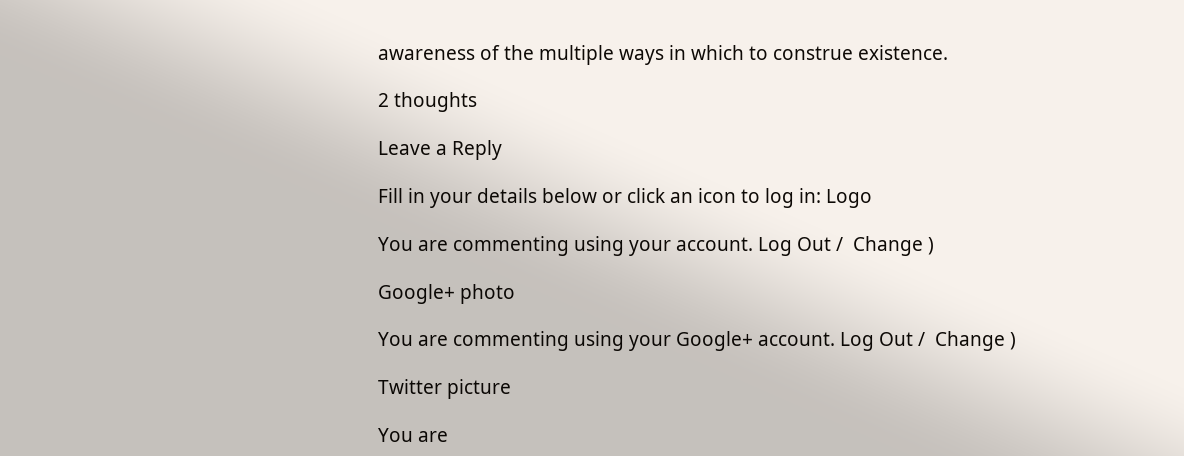awareness of the multiple ways in which to construe existence.

2 thoughts

Leave a Reply

Fill in your details below or click an icon to log in: Logo

You are commenting using your account. Log Out /  Change )

Google+ photo

You are commenting using your Google+ account. Log Out /  Change )

Twitter picture

You are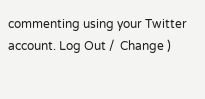commenting using your Twitter account. Log Out /  Change )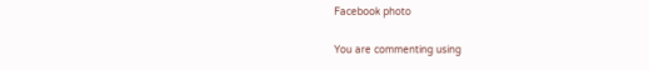Facebook photo

You are commenting using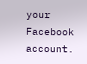your Facebook account.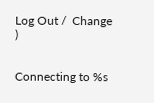Log Out /  Change )


Connecting to %s